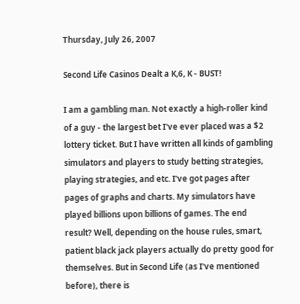Thursday, July 26, 2007

Second Life Casinos Dealt a K,6, K - BUST!

I am a gambling man. Not exactly a high-roller kind of a guy - the largest bet I've ever placed was a $2 lottery ticket. But I have written all kinds of gambling simulators and players to study betting strategies, playing strategies, and etc. I've got pages after pages of graphs and charts. My simulators have played billions upon billions of games. The end result? Well, depending on the house rules, smart, patient black jack players actually do pretty good for themselves. But in Second Life (as I've mentioned before), there is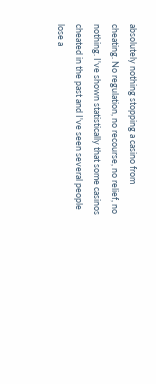absolutely nothing stopping a casino from cheating. No regulation, no recourse, no relief, no nothing. I've shown statistically that some casinos cheated in the past and I've seen several people lose a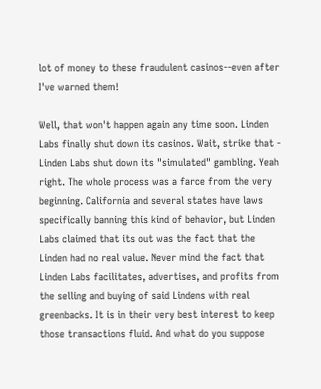lot of money to these fraudulent casinos--even after I've warned them!

Well, that won't happen again any time soon. Linden Labs finally shut down its casinos. Wait, strike that - Linden Labs shut down its "simulated" gambling. Yeah right. The whole process was a farce from the very beginning. California and several states have laws specifically banning this kind of behavior, but Linden Labs claimed that its out was the fact that the Linden had no real value. Never mind the fact that Linden Labs facilitates, advertises, and profits from the selling and buying of said Lindens with real greenbacks. It is in their very best interest to keep those transactions fluid. And what do you suppose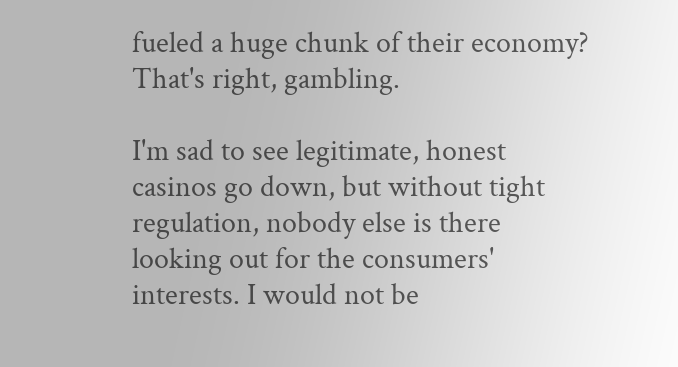fueled a huge chunk of their economy? That's right, gambling.

I'm sad to see legitimate, honest casinos go down, but without tight regulation, nobody else is there looking out for the consumers' interests. I would not be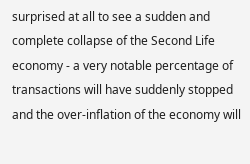surprised at all to see a sudden and complete collapse of the Second Life economy - a very notable percentage of transactions will have suddenly stopped and the over-inflation of the economy will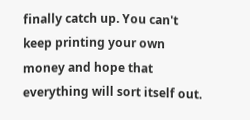finally catch up. You can't keep printing your own money and hope that everything will sort itself out.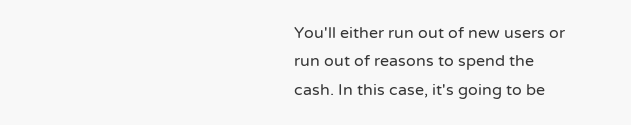You'll either run out of new users or run out of reasons to spend the cash. In this case, it's going to be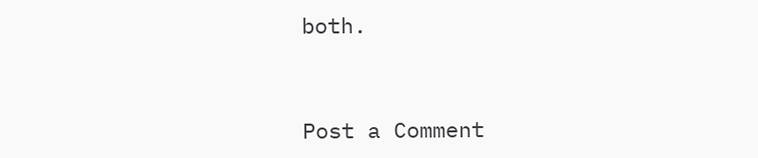both.


Post a Comment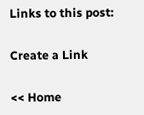Links to this post:

Create a Link

<< Home